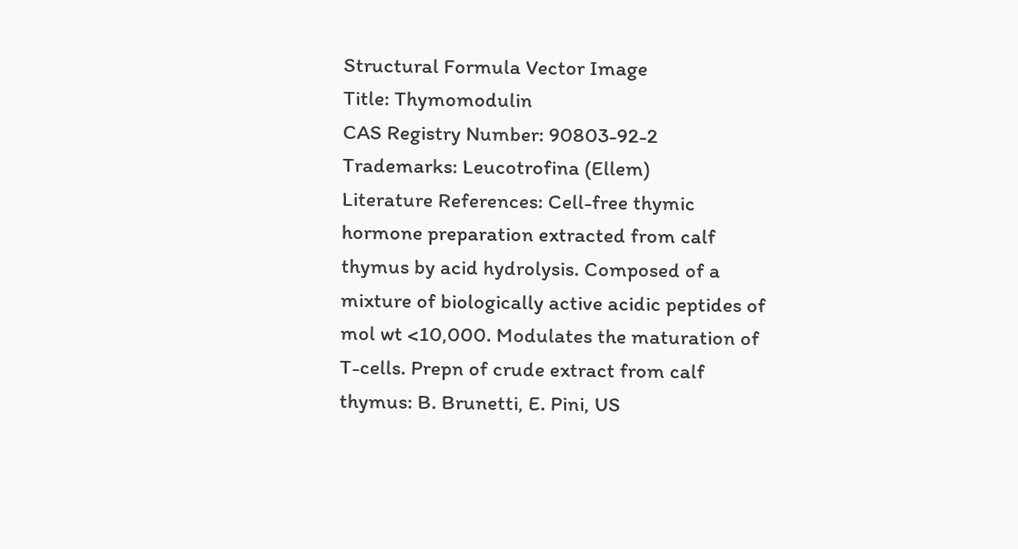Structural Formula Vector Image
Title: Thymomodulin
CAS Registry Number: 90803-92-2
Trademarks: Leucotrofina (Ellem)
Literature References: Cell-free thymic hormone preparation extracted from calf thymus by acid hydrolysis. Composed of a mixture of biologically active acidic peptides of mol wt <10,000. Modulates the maturation of T-cells. Prepn of crude extract from calf thymus: B. Brunetti, E. Pini, US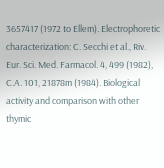3657417 (1972 to Ellem). Electrophoretic characterization: C. Secchi et al., Riv. Eur. Sci. Med. Farmacol. 4, 499 (1982), C.A. 101, 21878m (1984). Biological activity and comparison with other thymic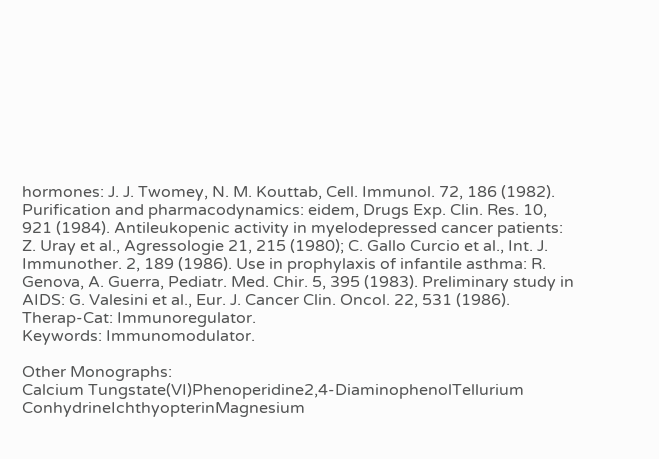hormones: J. J. Twomey, N. M. Kouttab, Cell. Immunol. 72, 186 (1982). Purification and pharmacodynamics: eidem, Drugs Exp. Clin. Res. 10, 921 (1984). Antileukopenic activity in myelodepressed cancer patients: Z. Uray et al., Agressologie 21, 215 (1980); C. Gallo Curcio et al., Int. J. Immunother. 2, 189 (1986). Use in prophylaxis of infantile asthma: R. Genova, A. Guerra, Pediatr. Med. Chir. 5, 395 (1983). Preliminary study in AIDS: G. Valesini et al., Eur. J. Cancer Clin. Oncol. 22, 531 (1986).
Therap-Cat: Immunoregulator.
Keywords: Immunomodulator.

Other Monographs:
Calcium Tungstate(VI)Phenoperidine2,4-DiaminophenolTellurium
ConhydrineIchthyopterinMagnesium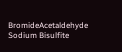BromideAcetaldehyde Sodium Bisulfite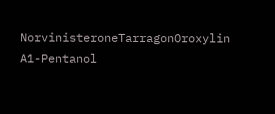NorvinisteroneTarragonOroxylin A1-Pentanol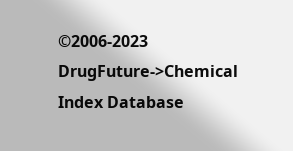©2006-2023 DrugFuture->Chemical Index Database